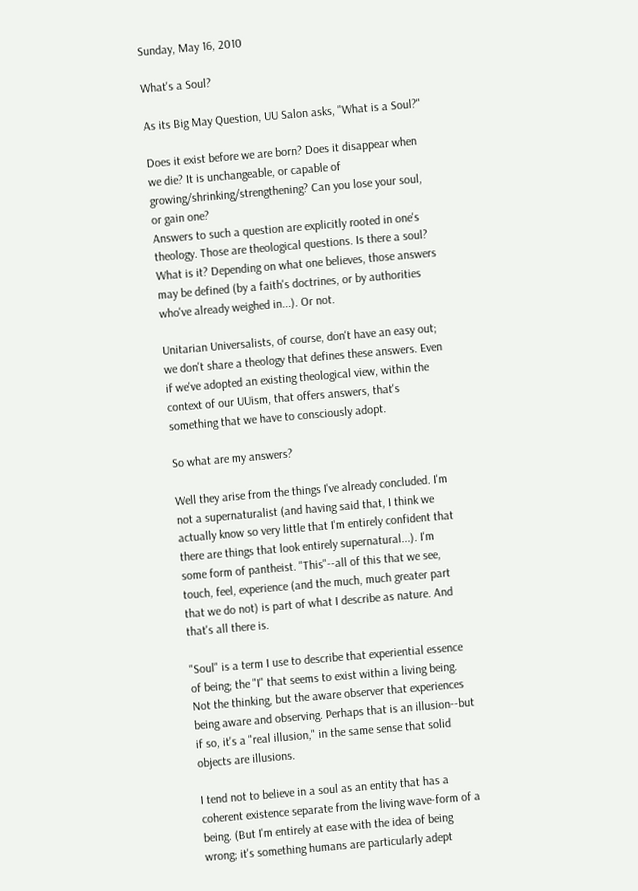Sunday, May 16, 2010

What's a Soul?

As its Big May Question, UU Salon asks, "What is a Soul?"

Does it exist before we are born? Does it disappear when we die? It is unchangeable, or capable of growing/shrinking/strengthening? Can you lose your soul, or gain one?
Answers to such a question are explicitly rooted in one's theology. Those are theological questions. Is there a soul? What is it? Depending on what one believes, those answers may be defined (by a faith's doctrines, or by authorities who've already weighed in...). Or not.

Unitarian Universalists, of course, don't have an easy out; we don't share a theology that defines these answers. Even if we've adopted an existing theological view, within the context of our UUism, that offers answers, that's something that we have to consciously adopt.

So what are my answers?

Well they arise from the things I've already concluded. I'm not a supernaturalist (and having said that, I think we actually know so very little that I'm entirely confident that there are things that look entirely supernatural...). I'm some form of pantheist. "This"--all of this that we see, touch, feel, experience (and the much, much greater part that we do not) is part of what I describe as nature. And that's all there is.

"Soul" is a term I use to describe that experiential essence of being; the "I" that seems to exist within a living being. Not the thinking, but the aware observer that experiences being aware and observing. Perhaps that is an illusion--but if so, it's a "real illusion," in the same sense that solid objects are illusions.

I tend not to believe in a soul as an entity that has a coherent existence separate from the living wave-form of a being. (But I'm entirely at ease with the idea of being wrong; it's something humans are particularly adept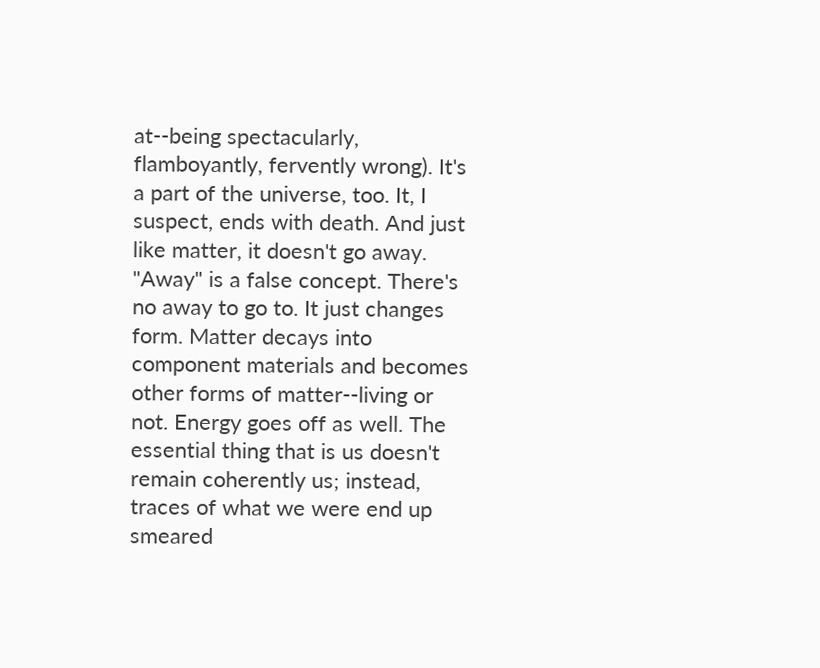at--being spectacularly, flamboyantly, fervently wrong). It's a part of the universe, too. It, I suspect, ends with death. And just like matter, it doesn't go away. "Away" is a false concept. There's no away to go to. It just changes form. Matter decays into component materials and becomes other forms of matter--living or not. Energy goes off as well. The essential thing that is us doesn't remain coherently us; instead, traces of what we were end up smeared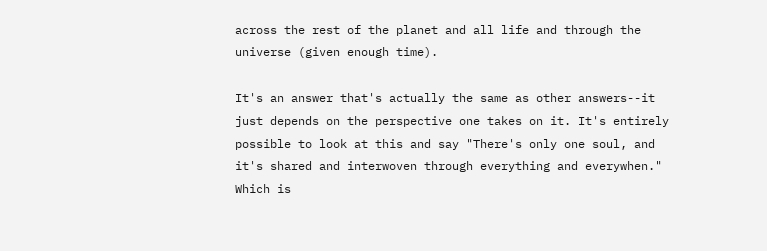across the rest of the planet and all life and through the universe (given enough time).

It's an answer that's actually the same as other answers--it just depends on the perspective one takes on it. It's entirely possible to look at this and say "There's only one soul, and it's shared and interwoven through everything and everywhen." Which is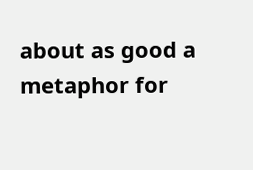about as good a metaphor for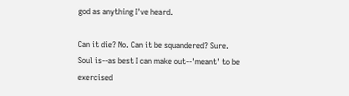god as anything I've heard.

Can it die? No. Can it be squandered? Sure. Soul is--as best I can make out--'meant' to be exercised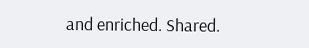and enriched. Shared.